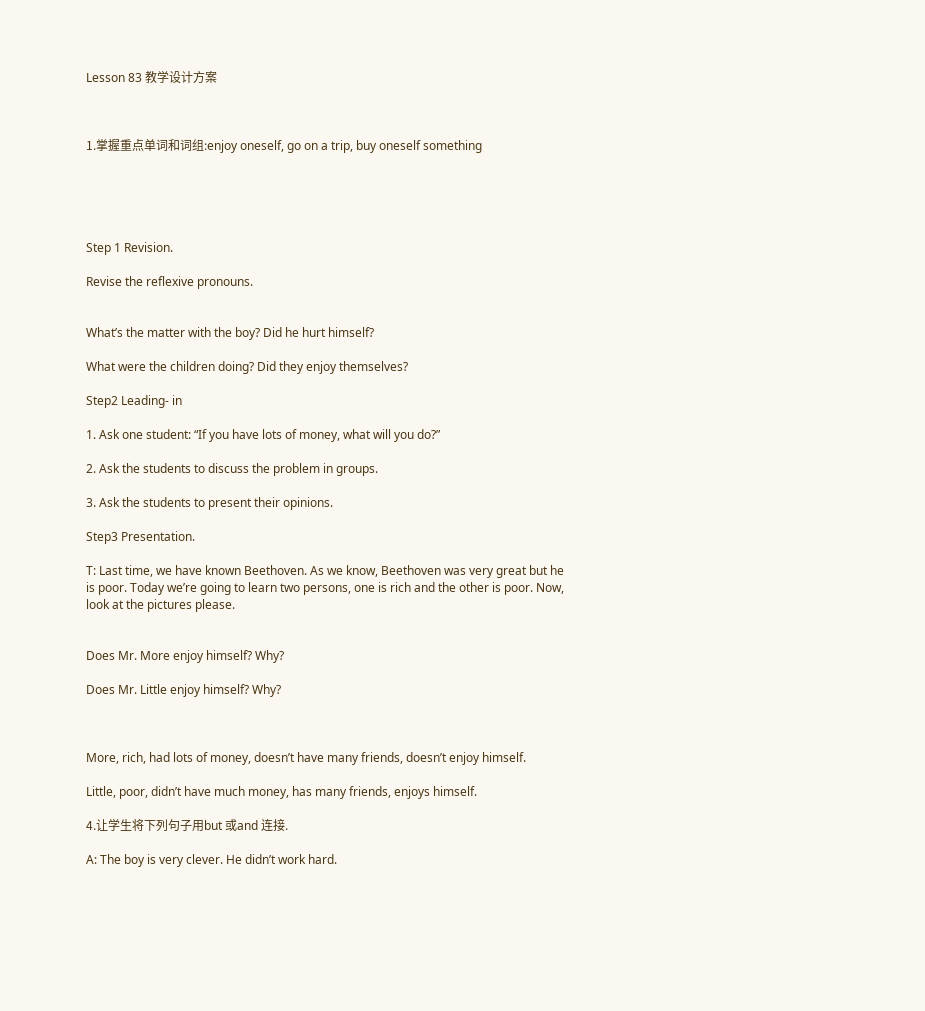Lesson 83 教学设计方案



1.掌握重点单词和词组:enjoy oneself, go on a trip, buy oneself something





Step 1 Revision.

Revise the reflexive pronouns.


What’s the matter with the boy? Did he hurt himself?

What were the children doing? Did they enjoy themselves?

Step2 Leading- in

1. Ask one student: “If you have lots of money, what will you do?”

2. Ask the students to discuss the problem in groups.

3. Ask the students to present their opinions.

Step3 Presentation.

T: Last time, we have known Beethoven. As we know, Beethoven was very great but he is poor. Today we’re going to learn two persons, one is rich and the other is poor. Now, look at the pictures please.


Does Mr. More enjoy himself? Why?

Does Mr. Little enjoy himself? Why?



More, rich, had lots of money, doesn’t have many friends, doesn’t enjoy himself.

Little, poor, didn’t have much money, has many friends, enjoys himself.

4.让学生将下列句子用but 或and 连接.

A: The boy is very clever. He didn’t work hard.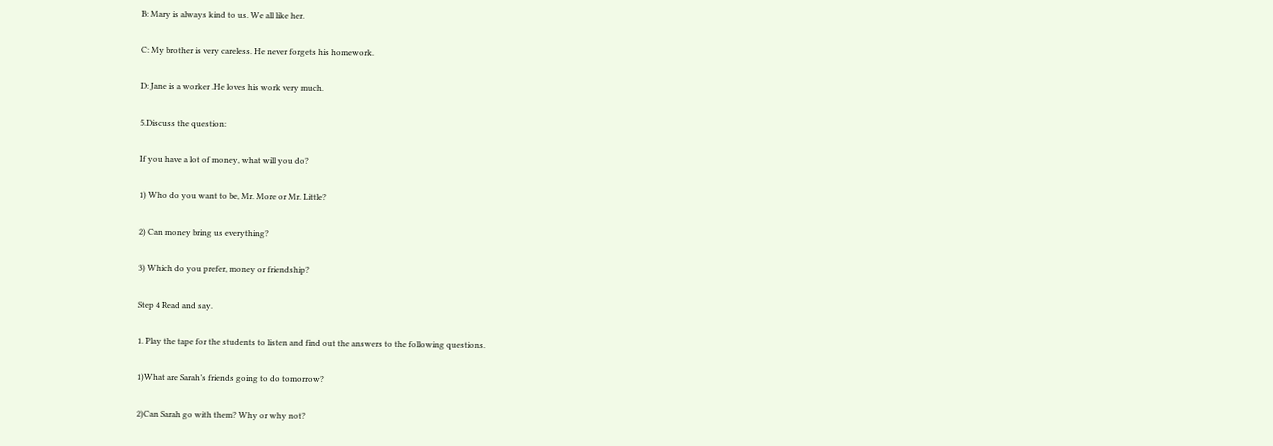B: Mary is always kind to us. We all like her.

C: My brother is very careless. He never forgets his homework.

D: Jane is a worker .He loves his work very much.

5.Discuss the question:

If you have a lot of money, what will you do?

1) Who do you want to be, Mr. More or Mr. Little?

2) Can money bring us everything?

3) Which do you prefer, money or friendship?

Step 4 Read and say.

1. Play the tape for the students to listen and find out the answers to the following questions.

1)What are Sarah’s friends going to do tomorrow?

2)Can Sarah go with them? Why or why not?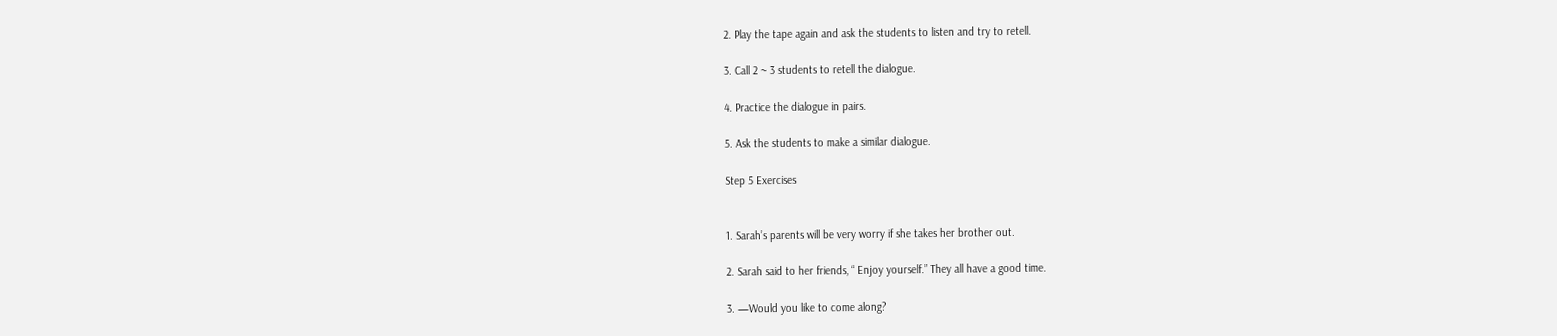2. Play the tape again and ask the students to listen and try to retell.

3. Call 2 ~ 3 students to retell the dialogue.

4. Practice the dialogue in pairs.

5. Ask the students to make a similar dialogue.

Step 5 Exercises


1. Sarah’s parents will be very worry if she takes her brother out.

2. Sarah said to her friends, “ Enjoy yourself.” They all have a good time.

3. —Would you like to come along?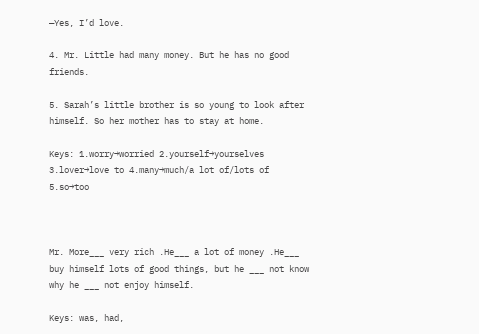—Yes, I’d love.

4. Mr. Little had many money. But he has no good friends.

5. Sarah’s little brother is so young to look after himself. So her mother has to stay at home.

Keys: 1.worry→worried 2.yourself→yourselves 3.lover→love to 4.many→much/a lot of/lots of  5.so→too



Mr. More___ very rich .He___ a lot of money .He___ buy himself lots of good things, but he ___ not know why he ___ not enjoy himself.

Keys: was, had,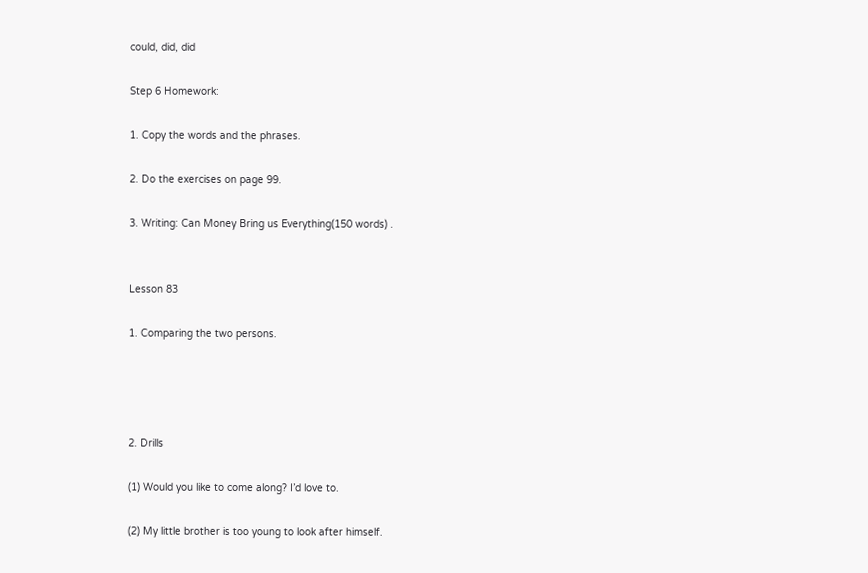could, did, did

Step 6 Homework:

1. Copy the words and the phrases.

2. Do the exercises on page 99.

3. Writing: Can Money Bring us Everything(150 words) .


Lesson 83

1. Comparing the two persons.




2. Drills

(1) Would you like to come along? I’d love to.

(2) My little brother is too young to look after himself.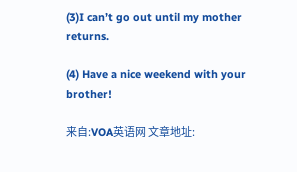(3)I can’t go out until my mother returns.

(4) Have a nice weekend with your brother!

来自:VOA英语网 文章地址: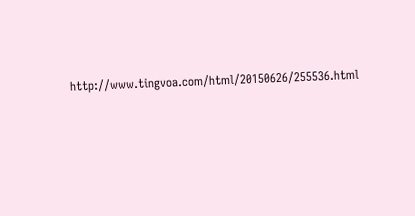http://www.tingvoa.com/html/20150626/255536.html